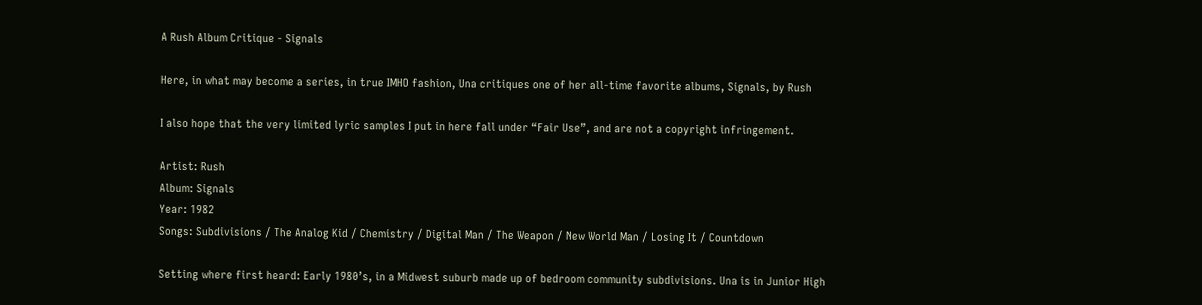A Rush Album Critique - Signals

Here, in what may become a series, in true IMHO fashion, Una critiques one of her all-time favorite albums, Signals, by Rush

I also hope that the very limited lyric samples I put in here fall under “Fair Use”, and are not a copyright infringement.

Artist: Rush
Album: Signals
Year: 1982
Songs: Subdivisions / The Analog Kid / Chemistry / Digital Man / The Weapon / New World Man / Losing It / Countdown

Setting where first heard: Early 1980’s, in a Midwest suburb made up of bedroom community subdivisions. Una is in Junior High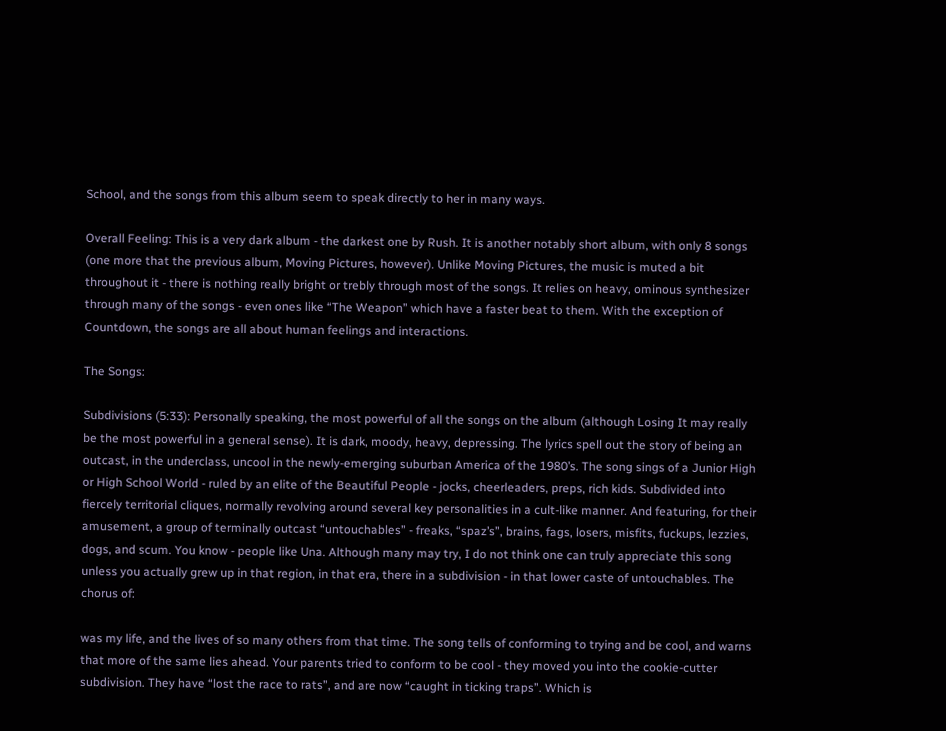School, and the songs from this album seem to speak directly to her in many ways.

Overall Feeling: This is a very dark album - the darkest one by Rush. It is another notably short album, with only 8 songs (one more that the previous album, Moving Pictures, however). Unlike Moving Pictures, the music is muted a bit throughout it - there is nothing really bright or trebly through most of the songs. It relies on heavy, ominous synthesizer through many of the songs - even ones like “The Weapon” which have a faster beat to them. With the exception of Countdown, the songs are all about human feelings and interactions.

The Songs:

Subdivisions (5:33): Personally speaking, the most powerful of all the songs on the album (although Losing It may really be the most powerful in a general sense). It is dark, moody, heavy, depressing. The lyrics spell out the story of being an outcast, in the underclass, uncool in the newly-emerging suburban America of the 1980’s. The song sings of a Junior High or High School World - ruled by an elite of the Beautiful People - jocks, cheerleaders, preps, rich kids. Subdivided into fiercely territorial cliques, normally revolving around several key personalities in a cult-like manner. And featuring, for their amusement, a group of terminally outcast “untouchables” - freaks, “spaz’s”, brains, fags, losers, misfits, fuckups, lezzies, dogs, and scum. You know - people like Una. Although many may try, I do not think one can truly appreciate this song unless you actually grew up in that region, in that era, there in a subdivision - in that lower caste of untouchables. The chorus of:

was my life, and the lives of so many others from that time. The song tells of conforming to trying and be cool, and warns that more of the same lies ahead. Your parents tried to conform to be cool - they moved you into the cookie-cutter subdivision. They have “lost the race to rats”, and are now “caught in ticking traps”. Which is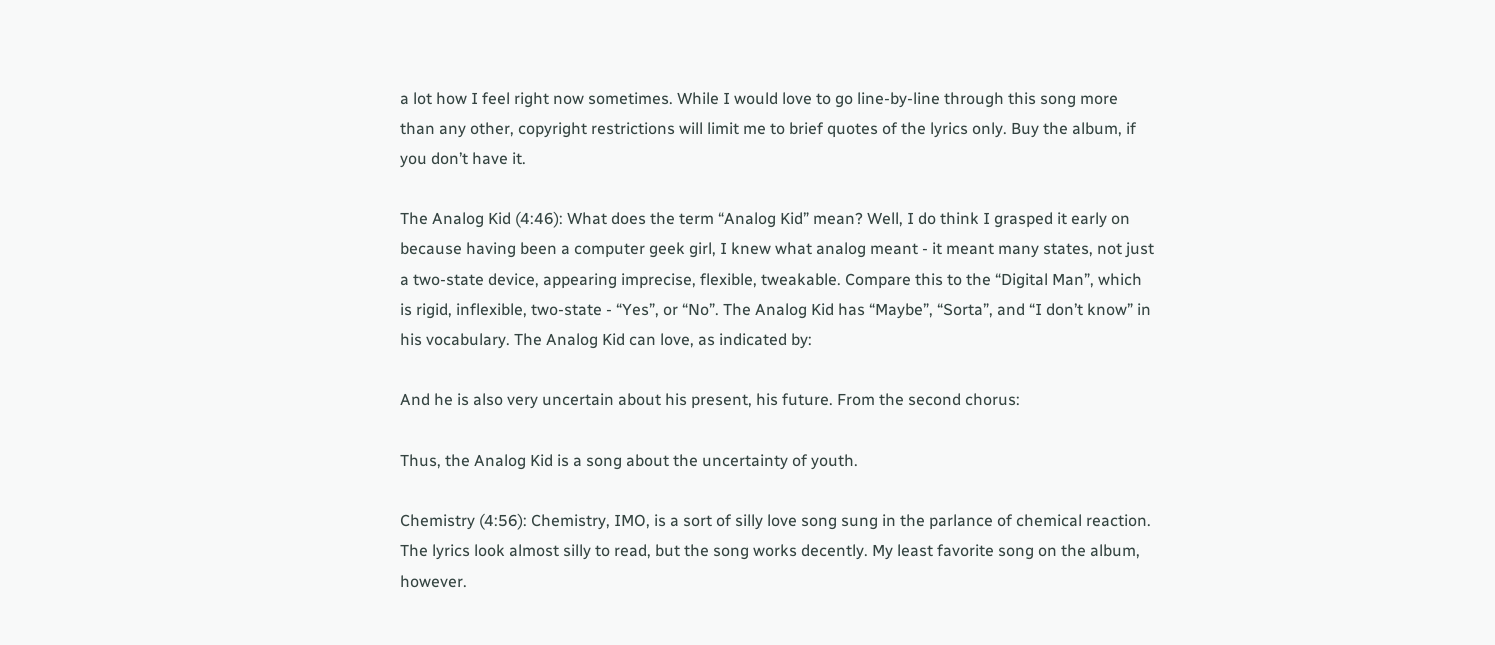a lot how I feel right now sometimes. While I would love to go line-by-line through this song more than any other, copyright restrictions will limit me to brief quotes of the lyrics only. Buy the album, if you don’t have it.

The Analog Kid (4:46): What does the term “Analog Kid” mean? Well, I do think I grasped it early on because having been a computer geek girl, I knew what analog meant - it meant many states, not just a two-state device, appearing imprecise, flexible, tweakable. Compare this to the “Digital Man”, which is rigid, inflexible, two-state - “Yes”, or “No”. The Analog Kid has “Maybe”, “Sorta”, and “I don’t know” in his vocabulary. The Analog Kid can love, as indicated by:

And he is also very uncertain about his present, his future. From the second chorus:

Thus, the Analog Kid is a song about the uncertainty of youth.

Chemistry (4:56): Chemistry, IMO, is a sort of silly love song sung in the parlance of chemical reaction. The lyrics look almost silly to read, but the song works decently. My least favorite song on the album, however.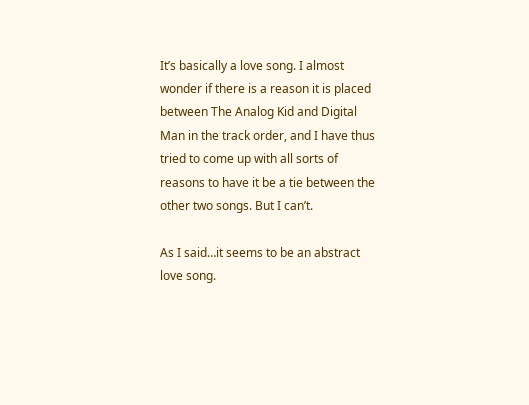It’s basically a love song. I almost wonder if there is a reason it is placed between The Analog Kid and Digital Man in the track order, and I have thus tried to come up with all sorts of reasons to have it be a tie between the other two songs. But I can’t.

As I said…it seems to be an abstract love song.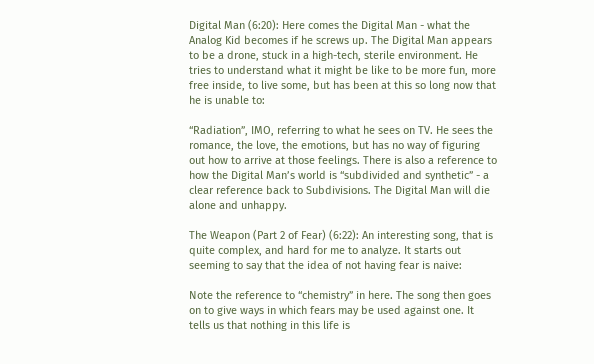Digital Man (6:20): Here comes the Digital Man - what the Analog Kid becomes if he screws up. The Digital Man appears to be a drone, stuck in a high-tech, sterile environment. He tries to understand what it might be like to be more fun, more free inside, to live some, but has been at this so long now that he is unable to:

“Radiation”, IMO, referring to what he sees on TV. He sees the romance, the love, the emotions, but has no way of figuring out how to arrive at those feelings. There is also a reference to how the Digital Man’s world is “subdivided and synthetic” - a clear reference back to Subdivisions. The Digital Man will die alone and unhappy.

The Weapon (Part 2 of Fear) (6:22): An interesting song, that is quite complex, and hard for me to analyze. It starts out seeming to say that the idea of not having fear is naive:

Note the reference to “chemistry” in here. The song then goes on to give ways in which fears may be used against one. It tells us that nothing in this life is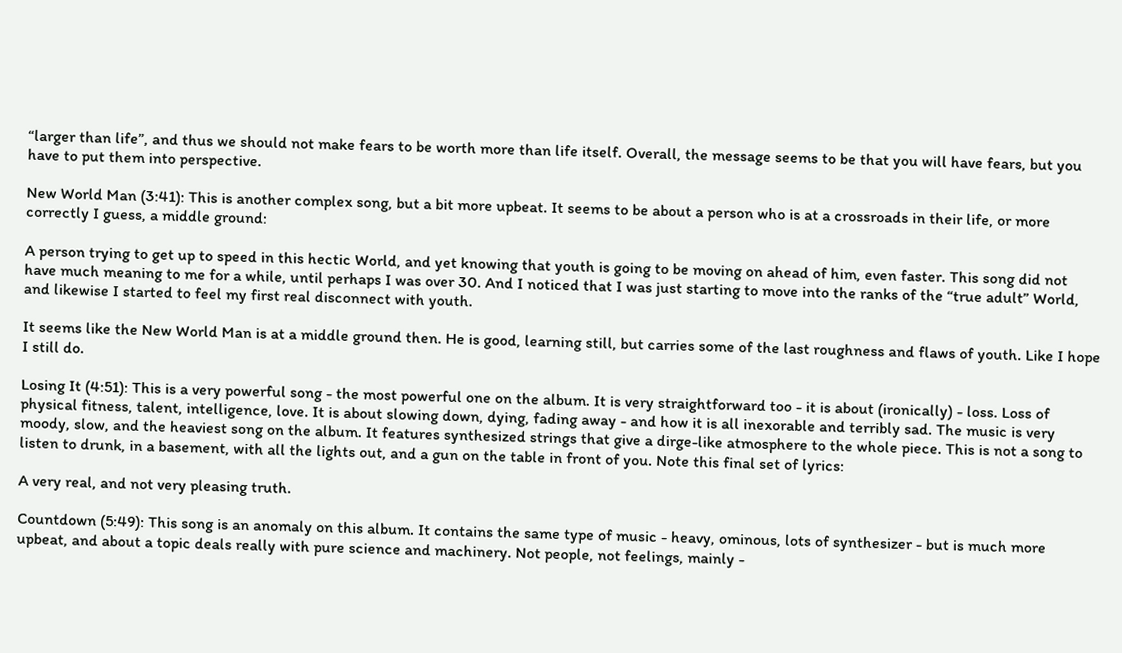“larger than life”, and thus we should not make fears to be worth more than life itself. Overall, the message seems to be that you will have fears, but you have to put them into perspective.

New World Man (3:41): This is another complex song, but a bit more upbeat. It seems to be about a person who is at a crossroads in their life, or more correctly I guess, a middle ground:

A person trying to get up to speed in this hectic World, and yet knowing that youth is going to be moving on ahead of him, even faster. This song did not have much meaning to me for a while, until perhaps I was over 30. And I noticed that I was just starting to move into the ranks of the “true adult” World, and likewise I started to feel my first real disconnect with youth.

It seems like the New World Man is at a middle ground then. He is good, learning still, but carries some of the last roughness and flaws of youth. Like I hope I still do.

Losing It (4:51): This is a very powerful song - the most powerful one on the album. It is very straightforward too - it is about (ironically) - loss. Loss of physical fitness, talent, intelligence, love. It is about slowing down, dying, fading away - and how it is all inexorable and terribly sad. The music is very moody, slow, and the heaviest song on the album. It features synthesized strings that give a dirge-like atmosphere to the whole piece. This is not a song to listen to drunk, in a basement, with all the lights out, and a gun on the table in front of you. Note this final set of lyrics:

A very real, and not very pleasing truth.

Countdown (5:49): This song is an anomaly on this album. It contains the same type of music - heavy, ominous, lots of synthesizer - but is much more upbeat, and about a topic deals really with pure science and machinery. Not people, not feelings, mainly -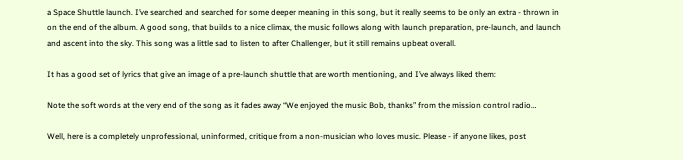a Space Shuttle launch. I’ve searched and searched for some deeper meaning in this song, but it really seems to be only an extra - thrown in on the end of the album. A good song, that builds to a nice climax, the music follows along with launch preparation, pre-launch, and launch and ascent into the sky. This song was a little sad to listen to after Challenger, but it still remains upbeat overall.

It has a good set of lyrics that give an image of a pre-launch shuttle that are worth mentioning, and I’ve always liked them:

Note the soft words at the very end of the song as it fades away “We enjoyed the music Bob, thanks” from the mission control radio…

Well, here is a completely unprofessional, uninformed, critique from a non-musician who loves music. Please - if anyone likes, post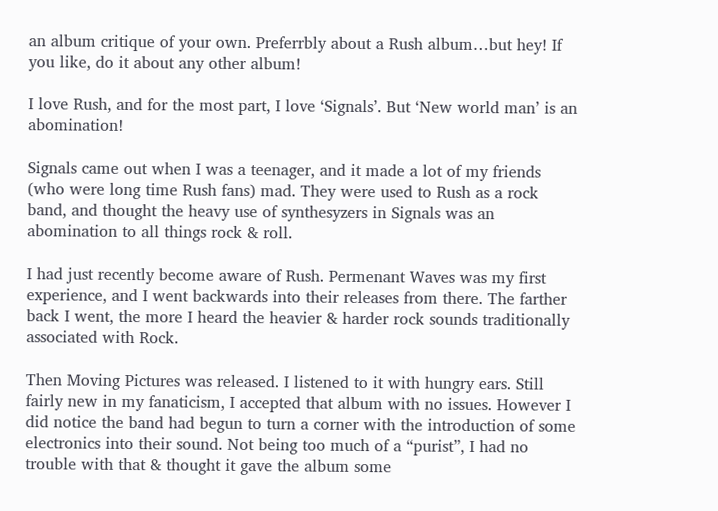an album critique of your own. Preferrbly about a Rush album…but hey! If you like, do it about any other album!

I love Rush, and for the most part, I love ‘Signals’. But ‘New world man’ is an abomination!

Signals came out when I was a teenager, and it made a lot of my friends (who were long time Rush fans) mad. They were used to Rush as a rock band, and thought the heavy use of synthesyzers in Signals was an abomination to all things rock & roll.

I had just recently become aware of Rush. Permenant Waves was my first experience, and I went backwards into their releases from there. The farther back I went, the more I heard the heavier & harder rock sounds traditionally associated with Rock.

Then Moving Pictures was released. I listened to it with hungry ears. Still fairly new in my fanaticism, I accepted that album with no issues. However I did notice the band had begun to turn a corner with the introduction of some electronics into their sound. Not being too much of a “purist”, I had no trouble with that & thought it gave the album some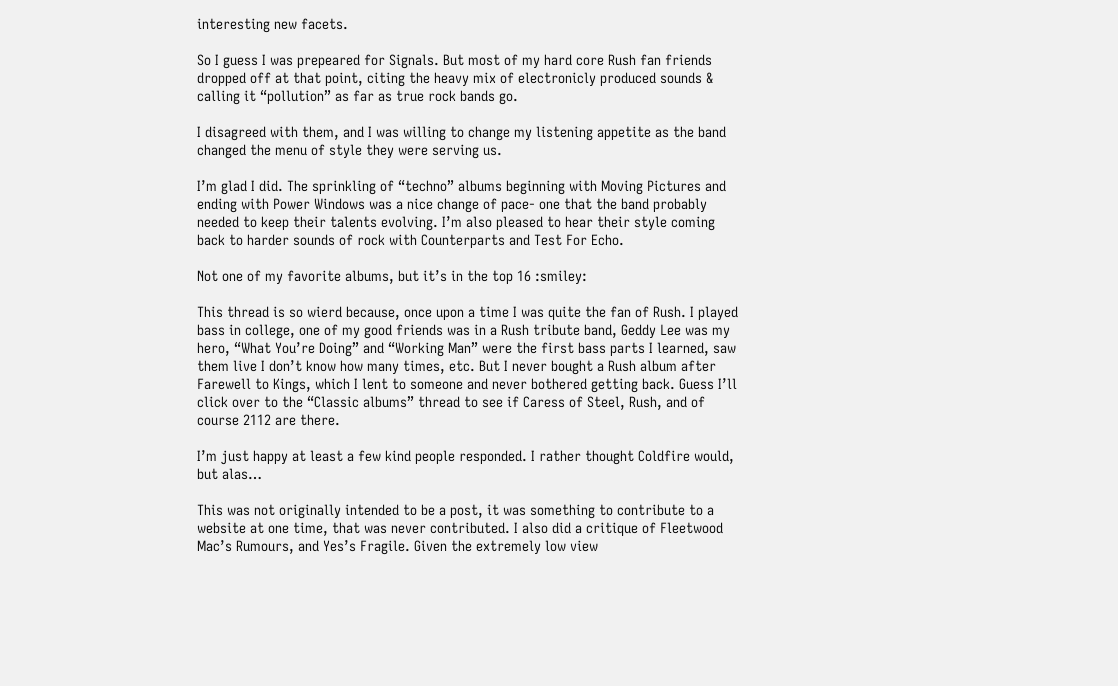interesting new facets.

So I guess I was prepeared for Signals. But most of my hard core Rush fan friends dropped off at that point, citing the heavy mix of electronicly produced sounds & calling it “pollution” as far as true rock bands go.

I disagreed with them, and I was willing to change my listening appetite as the band changed the menu of style they were serving us.

I’m glad I did. The sprinkling of “techno” albums beginning with Moving Pictures and ending with Power Windows was a nice change of pace- one that the band probably needed to keep their talents evolving. I’m also pleased to hear their style coming back to harder sounds of rock with Counterparts and Test For Echo.

Not one of my favorite albums, but it’s in the top 16 :smiley:

This thread is so wierd because, once upon a time I was quite the fan of Rush. I played bass in college, one of my good friends was in a Rush tribute band, Geddy Lee was my hero, “What You’re Doing” and “Working Man” were the first bass parts I learned, saw them live I don’t know how many times, etc. But I never bought a Rush album after Farewell to Kings, which I lent to someone and never bothered getting back. Guess I’ll click over to the “Classic albums” thread to see if Caress of Steel, Rush, and of course 2112 are there.

I’m just happy at least a few kind people responded. I rather thought Coldfire would, but alas…

This was not originally intended to be a post, it was something to contribute to a website at one time, that was never contributed. I also did a critique of Fleetwood Mac’s Rumours, and Yes’s Fragile. Given the extremely low view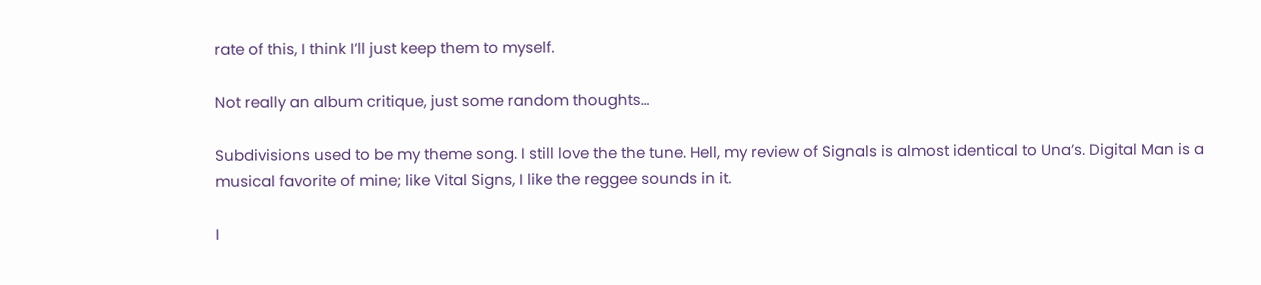rate of this, I think I’ll just keep them to myself.

Not really an album critique, just some random thoughts…

Subdivisions used to be my theme song. I still love the the tune. Hell, my review of Signals is almost identical to Una’s. Digital Man is a musical favorite of mine; like Vital Signs, I like the reggee sounds in it.

I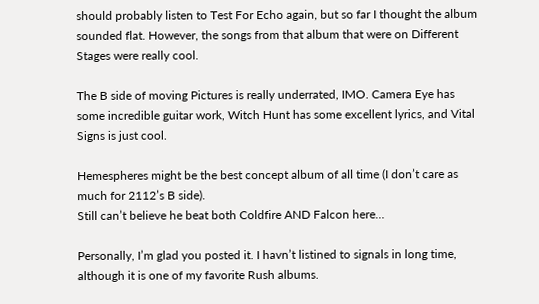should probably listen to Test For Echo again, but so far I thought the album sounded flat. However, the songs from that album that were on Different Stages were really cool.

The B side of moving Pictures is really underrated, IMO. Camera Eye has some incredible guitar work, Witch Hunt has some excellent lyrics, and Vital Signs is just cool.

Hemespheres might be the best concept album of all time (I don’t care as much for 2112’s B side).
Still can’t believe he beat both Coldfire AND Falcon here…

Personally, I’m glad you posted it. I havn’t listined to signals in long time, although it is one of my favorite Rush albums.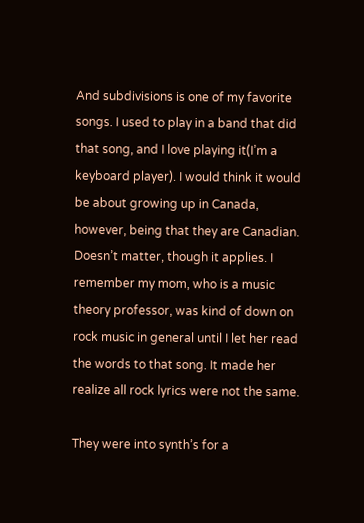And subdivisions is one of my favorite songs. I used to play in a band that did that song, and I love playing it(I’m a keyboard player). I would think it would be about growing up in Canada, however, being that they are Canadian. Doesn’t matter, though it applies. I remember my mom, who is a music theory professor, was kind of down on rock music in general until I let her read the words to that song. It made her realize all rock lyrics were not the same.

They were into synth’s for a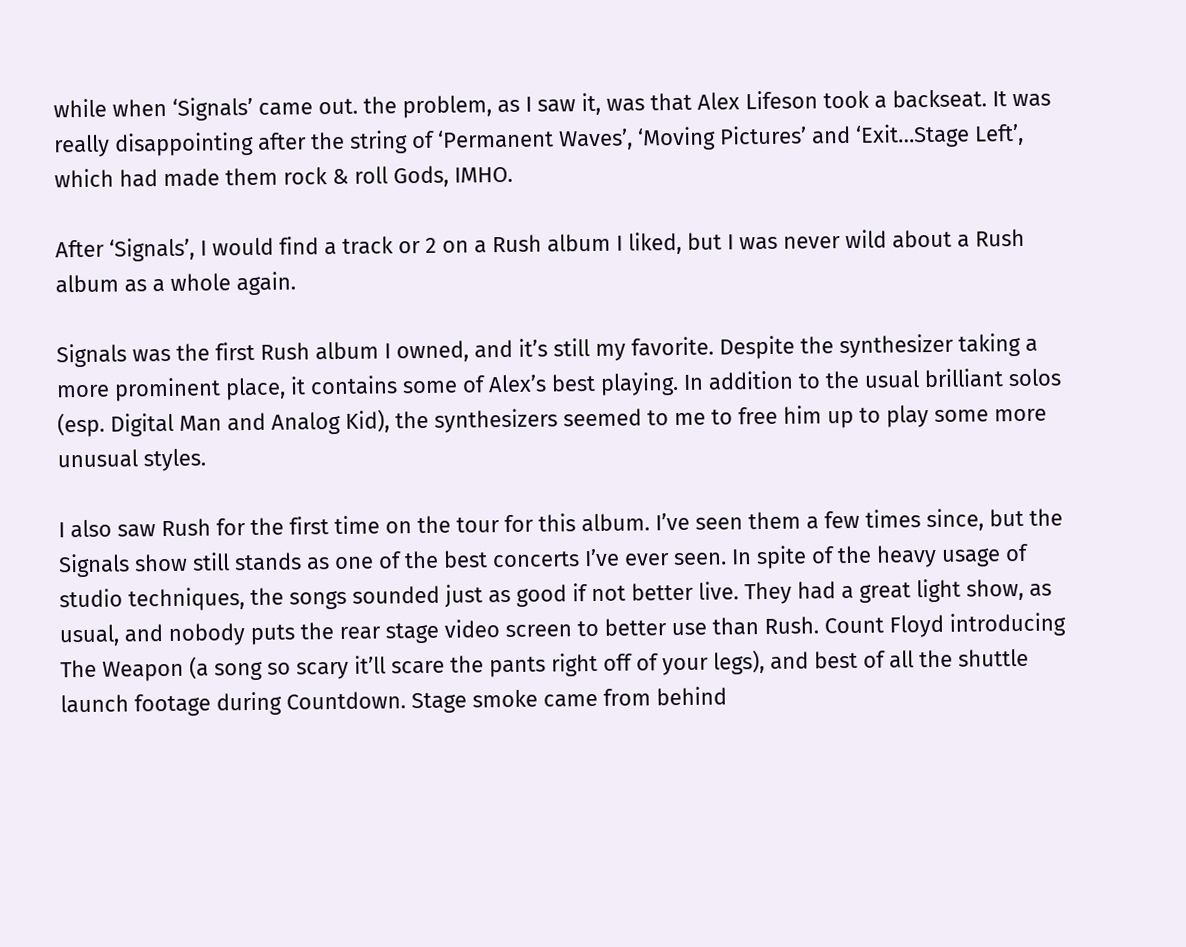while when ‘Signals’ came out. the problem, as I saw it, was that Alex Lifeson took a backseat. It was really disappointing after the string of ‘Permanent Waves’, ‘Moving Pictures’ and ‘Exit…Stage Left’, which had made them rock & roll Gods, IMHO.

After ‘Signals’, I would find a track or 2 on a Rush album I liked, but I was never wild about a Rush album as a whole again.

Signals was the first Rush album I owned, and it’s still my favorite. Despite the synthesizer taking a more prominent place, it contains some of Alex’s best playing. In addition to the usual brilliant solos (esp. Digital Man and Analog Kid), the synthesizers seemed to me to free him up to play some more unusual styles.

I also saw Rush for the first time on the tour for this album. I’ve seen them a few times since, but the Signals show still stands as one of the best concerts I’ve ever seen. In spite of the heavy usage of studio techniques, the songs sounded just as good if not better live. They had a great light show, as usual, and nobody puts the rear stage video screen to better use than Rush. Count Floyd introducing The Weapon (a song so scary it’ll scare the pants right off of your legs), and best of all the shuttle launch footage during Countdown. Stage smoke came from behind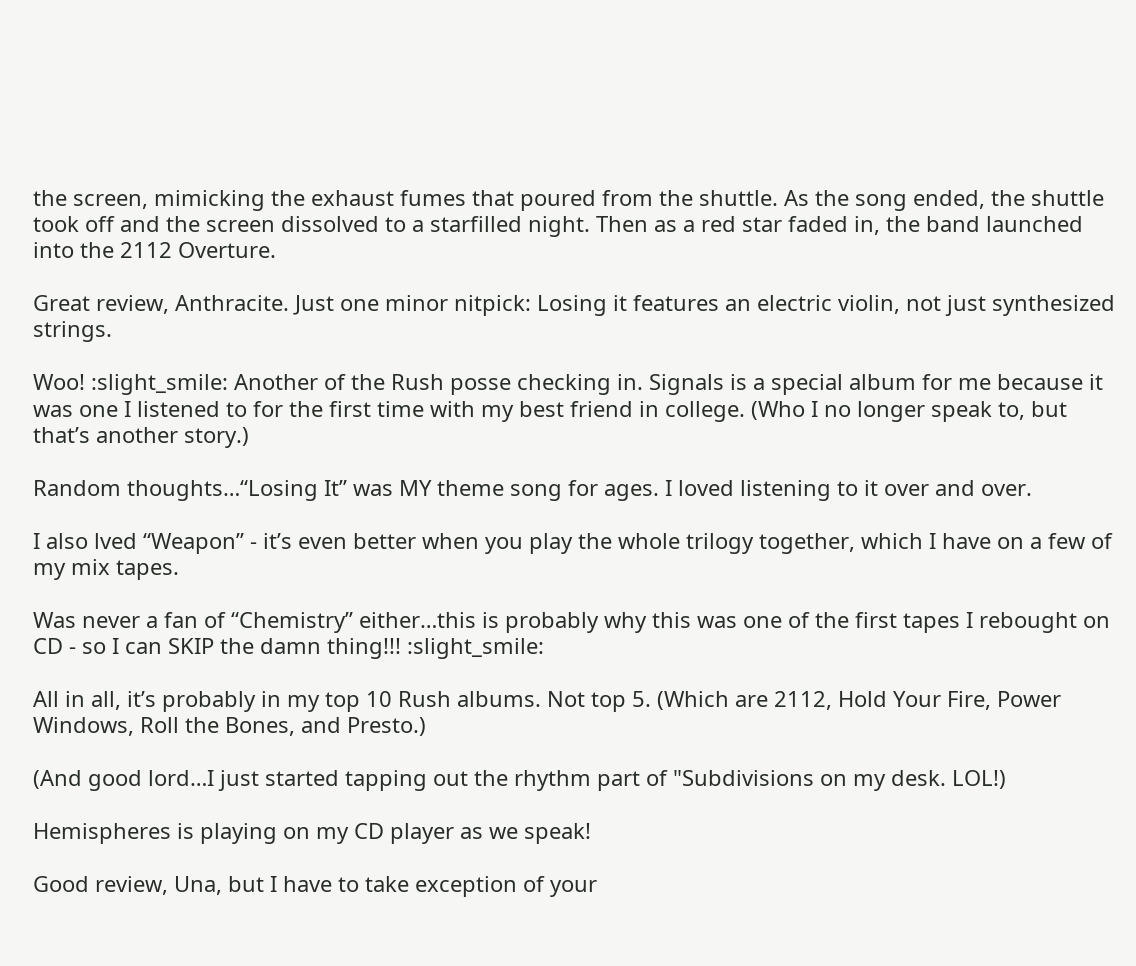the screen, mimicking the exhaust fumes that poured from the shuttle. As the song ended, the shuttle took off and the screen dissolved to a starfilled night. Then as a red star faded in, the band launched into the 2112 Overture.

Great review, Anthracite. Just one minor nitpick: Losing it features an electric violin, not just synthesized strings.

Woo! :slight_smile: Another of the Rush posse checking in. Signals is a special album for me because it was one I listened to for the first time with my best friend in college. (Who I no longer speak to, but that’s another story.)

Random thoughts…“Losing It” was MY theme song for ages. I loved listening to it over and over.

I also lved “Weapon” - it’s even better when you play the whole trilogy together, which I have on a few of my mix tapes.

Was never a fan of “Chemistry” either…this is probably why this was one of the first tapes I rebought on CD - so I can SKIP the damn thing!!! :slight_smile:

All in all, it’s probably in my top 10 Rush albums. Not top 5. (Which are 2112, Hold Your Fire, Power Windows, Roll the Bones, and Presto.)

(And good lord…I just started tapping out the rhythm part of "Subdivisions on my desk. LOL!)

Hemispheres is playing on my CD player as we speak!

Good review, Una, but I have to take exception of your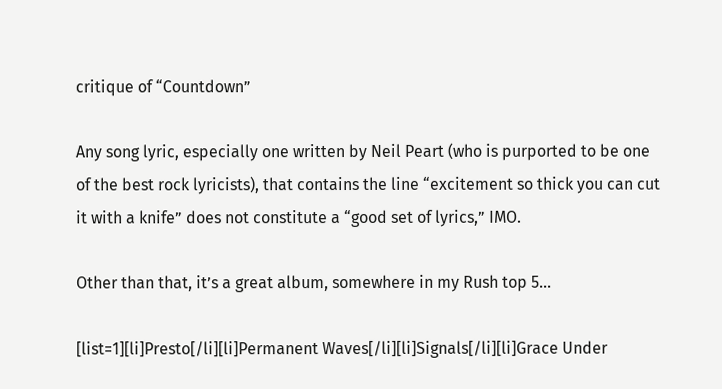critique of “Countdown”

Any song lyric, especially one written by Neil Peart (who is purported to be one of the best rock lyricists), that contains the line “excitement so thick you can cut it with a knife” does not constitute a “good set of lyrics,” IMO.

Other than that, it’s a great album, somewhere in my Rush top 5…

[list=1][li]Presto[/li][li]Permanent Waves[/li][li]Signals[/li][li]Grace Under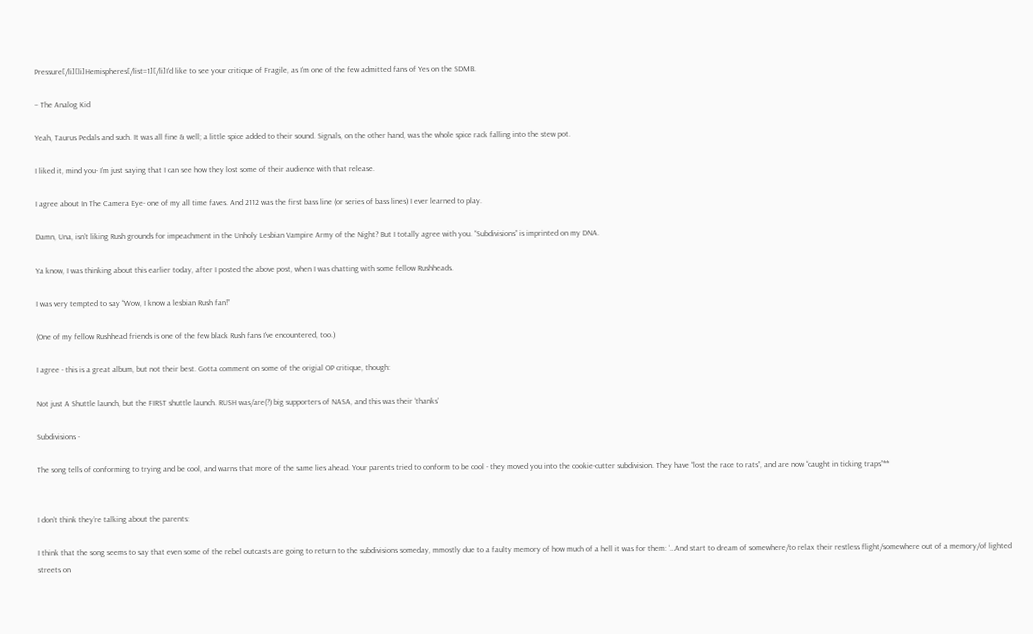Pressure[/li][li]Hemispheres[/list=1][/li]I’d like to see your critique of Fragile, as I’m one of the few admitted fans of Yes on the SDMB.

– The Analog Kid

Yeah, Taurus Pedals and such. It was all fine & well; a little spice added to their sound. Signals, on the other hand, was the whole spice rack falling into the stew pot.

I liked it, mind you- I’m just saying that I can see how they lost some of their audience with that release.

I agree about In The Camera Eye- one of my all time faves. And 2112 was the first bass line (or series of bass lines) I ever learned to play.

Damn, Una, isn’t liking Rush grounds for impeachment in the Unholy Lesbian Vampire Army of the Night? But I totally agree with you. “Subdivisions” is imprinted on my DNA.

Ya know, I was thinking about this earlier today, after I posted the above post, when I was chatting with some fellow Rushheads.

I was very tempted to say “Wow, I know a lesbian Rush fan!”

(One of my fellow Rushhead friends is one of the few black Rush fans I’ve encountered, too.)

I agree - this is a great album, but not their best. Gotta comment on some of the origial OP critique, though:

Not just A Shuttle launch, but the FIRST shuttle launch. RUSH was/are(?) big supporters of NASA, and this was their ‘thanks’

Subdivisions -

The song tells of conforming to trying and be cool, and warns that more of the same lies ahead. Your parents tried to conform to be cool - they moved you into the cookie-cutter subdivision. They have “lost the race to rats”, and are now “caught in ticking traps”**


I don’t think they’re talking about the parents:

I think that the song seems to say that even some of the rebel outcasts are going to return to the subdivisions someday, mmostly due to a faulty memory of how much of a hell it was for them: ‘…And start to dream of somewhere/to relax their restless flight/somewhere out of a memory/of lighted streets on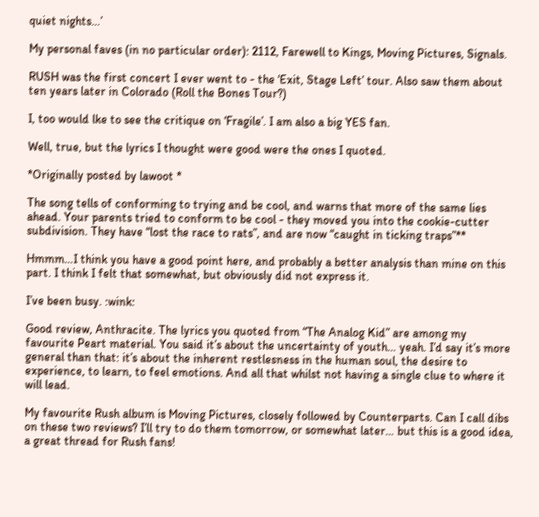quiet nights…’

My personal faves (in no particular order): 2112, Farewell to Kings, Moving Pictures, Signals.

RUSH was the first concert I ever went to - the ‘Exit, Stage Left’ tour. Also saw them about ten years later in Colorado (Roll the Bones Tour?)

I, too would lke to see the critique on ‘Fragile’. I am also a big YES fan.

Well, true, but the lyrics I thought were good were the ones I quoted.

*Originally posted by lawoot *

The song tells of conforming to trying and be cool, and warns that more of the same lies ahead. Your parents tried to conform to be cool - they moved you into the cookie-cutter subdivision. They have “lost the race to rats”, and are now “caught in ticking traps”**

Hmmm…I think you have a good point here, and probably a better analysis than mine on this part. I think I felt that somewhat, but obviously did not express it.

I’ve been busy. :wink:

Good review, Anthracite. The lyrics you quoted from “The Analog Kid” are among my favourite Peart material. You said it’s about the uncertainty of youth… yeah. I’d say it’s more general than that: it’s about the inherent restlesness in the human soul, the desire to experience, to learn, to feel emotions. And all that whilst not having a single clue to where it will lead.

My favourite Rush album is Moving Pictures, closely followed by Counterparts. Can I call dibs on these two reviews? I’ll try to do them tomorrow, or somewhat later… but this is a good idea, a great thread for Rush fans!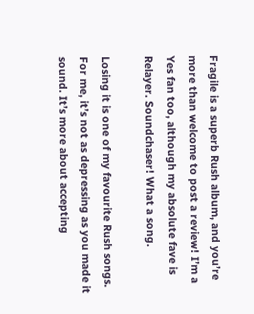Fragile is a superb Rush album, and you’re more than welcome to post a review! I’m a Yes fan too, although my absolute fave is Relayer. Soundchaser! What a song.

Losing it is one of my favourite Rush songs. For me, it’s not as depressing as you made it sound. It’s more about accepting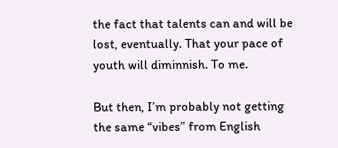the fact that talents can and will be lost, eventually. That your pace of youth will diminnish. To me.

But then, I’m probably not getting the same “vibes” from English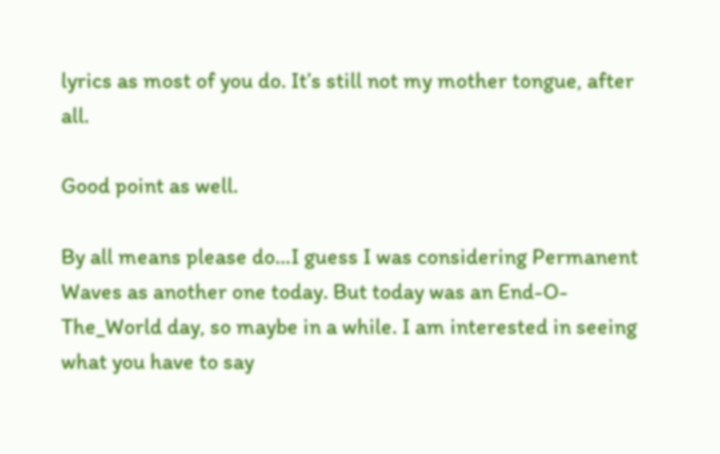lyrics as most of you do. It’s still not my mother tongue, after all.

Good point as well.

By all means please do…I guess I was considering Permanent Waves as another one today. But today was an End-O-The_World day, so maybe in a while. I am interested in seeing what you have to say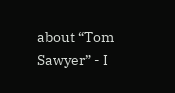about “Tom Sawyer” - I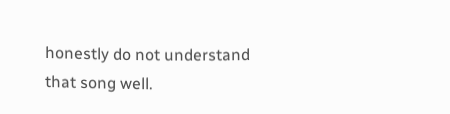honestly do not understand that song well.